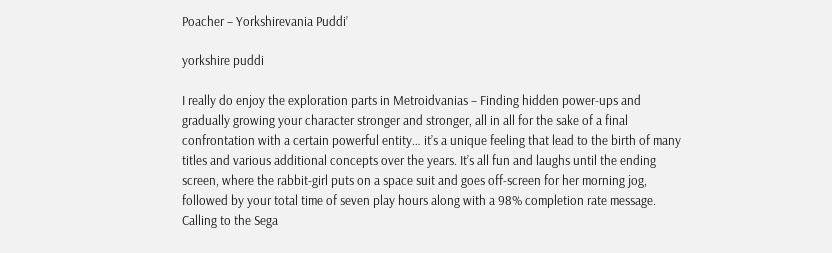Poacher – Yorkshirevania Puddi’

yorkshire puddi

I really do enjoy the exploration parts in Metroidvanias – Finding hidden power-ups and gradually growing your character stronger and stronger, all in all for the sake of a final confrontation with a certain powerful entity… it’s a unique feeling that lead to the birth of many titles and various additional concepts over the years. It’s all fun and laughs until the ending screen, where the rabbit-girl puts on a space suit and goes off-screen for her morning jog, followed by your total time of seven play hours along with a 98% completion rate message. Calling to the Sega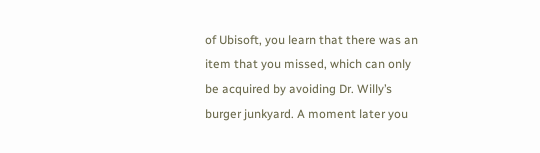of Ubisoft, you learn that there was an item that you missed, which can only be acquired by avoiding Dr. Willy’s burger junkyard. A moment later you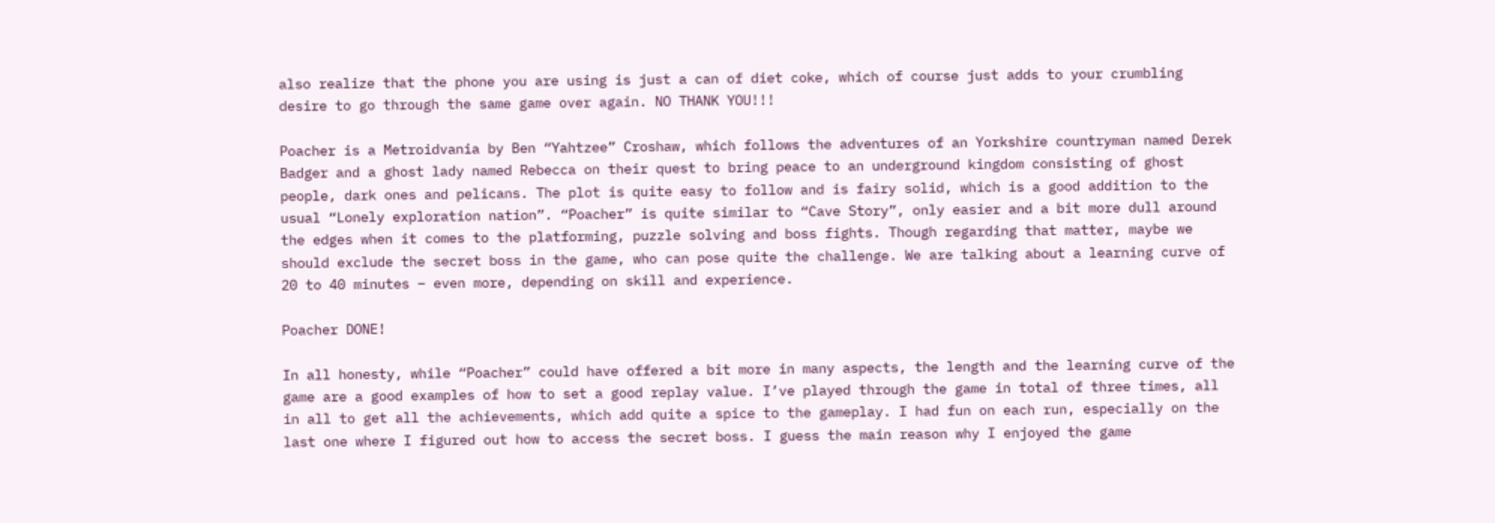also realize that the phone you are using is just a can of diet coke, which of course just adds to your crumbling desire to go through the same game over again. NO THANK YOU!!!

Poacher is a Metroidvania by Ben “Yahtzee” Croshaw, which follows the adventures of an Yorkshire countryman named Derek Badger and a ghost lady named Rebecca on their quest to bring peace to an underground kingdom consisting of ghost people, dark ones and pelicans. The plot is quite easy to follow and is fairy solid, which is a good addition to the usual “Lonely exploration nation”. “Poacher” is quite similar to “Cave Story”, only easier and a bit more dull around the edges when it comes to the platforming, puzzle solving and boss fights. Though regarding that matter, maybe we should exclude the secret boss in the game, who can pose quite the challenge. We are talking about a learning curve of 20 to 40 minutes – even more, depending on skill and experience.

Poacher DONE!

In all honesty, while “Poacher” could have offered a bit more in many aspects, the length and the learning curve of the game are a good examples of how to set a good replay value. I’ve played through the game in total of three times, all in all to get all the achievements, which add quite a spice to the gameplay. I had fun on each run, especially on the last one where I figured out how to access the secret boss. I guess the main reason why I enjoyed the game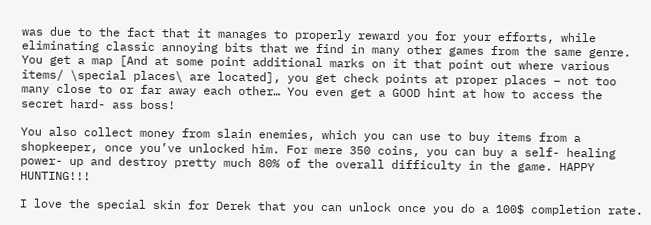was due to the fact that it manages to properly reward you for your efforts, while eliminating classic annoying bits that we find in many other games from the same genre. You get a map [And at some point additional marks on it that point out where various items/ \special places\ are located], you get check points at proper places – not too many close to or far away each other… You even get a GOOD hint at how to access the secret hard- ass boss!

You also collect money from slain enemies, which you can use to buy items from a shopkeeper, once you’ve unlocked him. For mere 350 coins, you can buy a self- healing power- up and destroy pretty much 80% of the overall difficulty in the game. HAPPY HUNTING!!!

I love the special skin for Derek that you can unlock once you do a 100$ completion rate.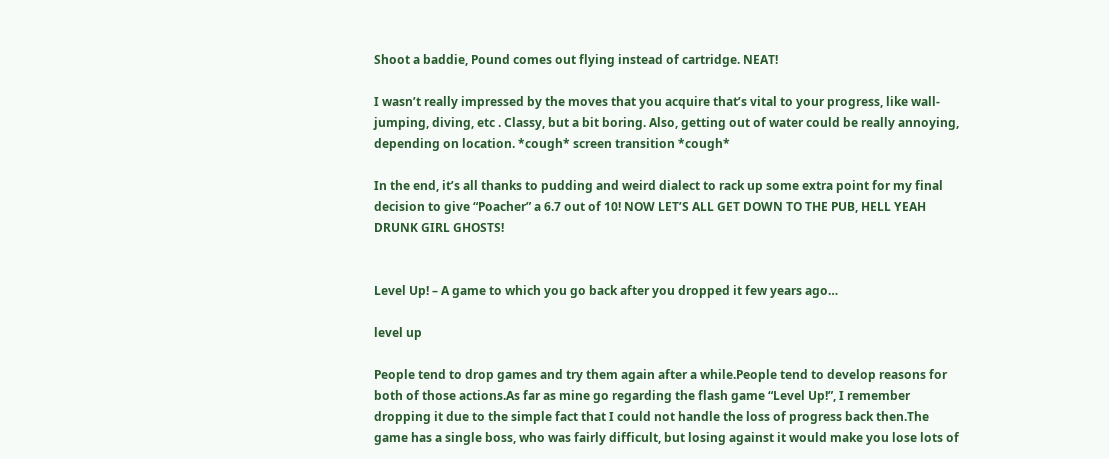Shoot a baddie, Pound comes out flying instead of cartridge. NEAT!

I wasn’t really impressed by the moves that you acquire that’s vital to your progress, like wall- jumping, diving, etc . Classy, but a bit boring. Also, getting out of water could be really annoying, depending on location. *cough* screen transition *cough*

In the end, it’s all thanks to pudding and weird dialect to rack up some extra point for my final decision to give “Poacher” a 6.7 out of 10! NOW LET’S ALL GET DOWN TO THE PUB, HELL YEAH DRUNK GIRL GHOSTS!


Level Up! – A game to which you go back after you dropped it few years ago…

level up

People tend to drop games and try them again after a while.People tend to develop reasons for both of those actions.As far as mine go regarding the flash game “Level Up!”, I remember dropping it due to the simple fact that I could not handle the loss of progress back then.The game has a single boss, who was fairly difficult, but losing against it would make you lose lots of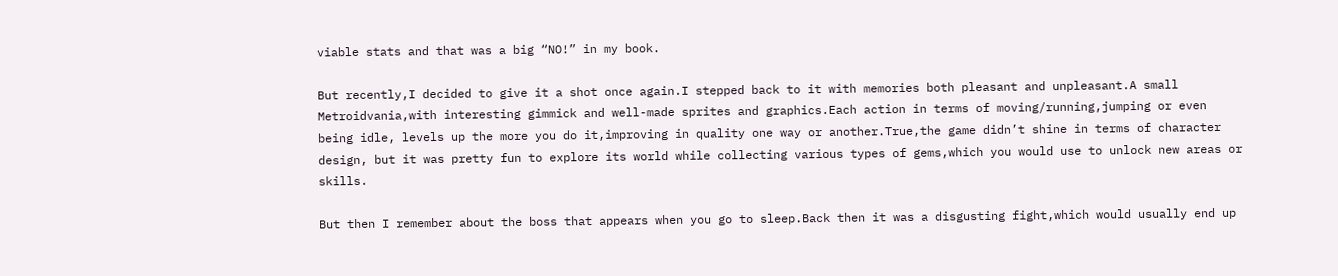viable stats and that was a big “NO!” in my book.

But recently,I decided to give it a shot once again.I stepped back to it with memories both pleasant and unpleasant.A small Metroidvania,with interesting gimmick and well-made sprites and graphics.Each action in terms of moving/running,jumping or even being idle, levels up the more you do it,improving in quality one way or another.True,the game didn’t shine in terms of character design, but it was pretty fun to explore its world while collecting various types of gems,which you would use to unlock new areas or skills.

But then I remember about the boss that appears when you go to sleep.Back then it was a disgusting fight,which would usually end up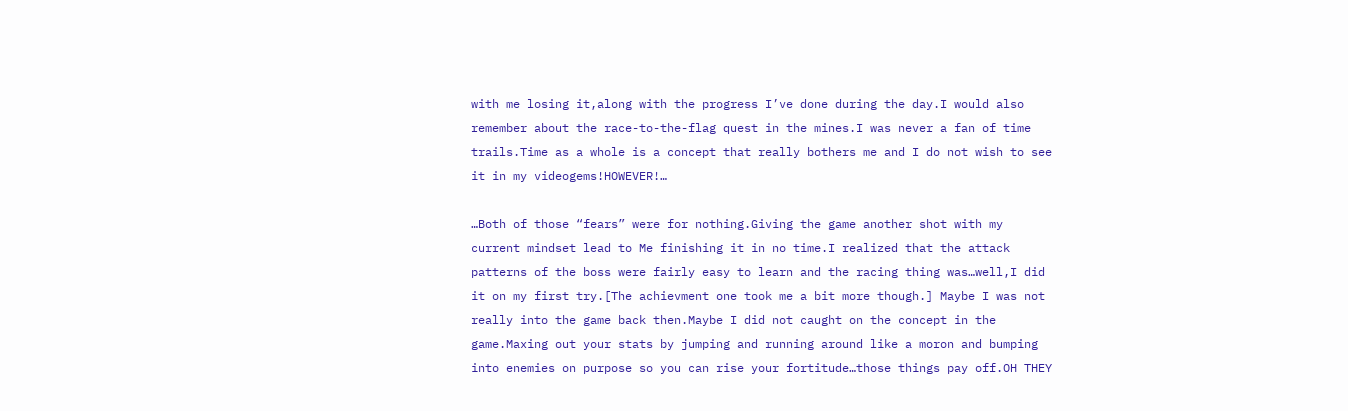with me losing it,along with the progress I’ve done during the day.I would also remember about the race-to-the-flag quest in the mines.I was never a fan of time trails.Time as a whole is a concept that really bothers me and I do not wish to see it in my videogems!HOWEVER!…

…Both of those “fears” were for nothing.Giving the game another shot with my current mindset lead to Me finishing it in no time.I realized that the attack patterns of the boss were fairly easy to learn and the racing thing was…well,I did it on my first try.[The achievment one took me a bit more though.] Maybe I was not really into the game back then.Maybe I did not caught on the concept in the game.Maxing out your stats by jumping and running around like a moron and bumping into enemies on purpose so you can rise your fortitude…those things pay off.OH THEY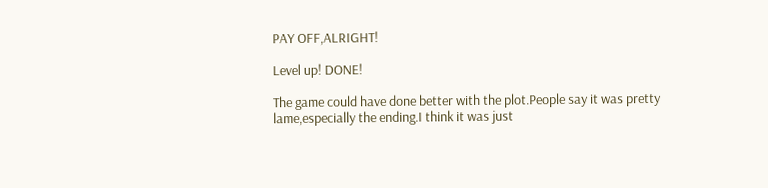PAY OFF,ALRIGHT!

Level up! DONE!

The game could have done better with the plot.People say it was pretty lame,especially the ending.I think it was just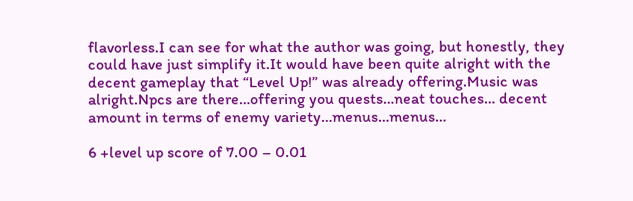flavorless.I can see for what the author was going, but honestly, they could have just simplify it.It would have been quite alright with the decent gameplay that “Level Up!” was already offering.Music was alright.Npcs are there…offering you quests…neat touches… decent amount in terms of enemy variety…menus…menus…

6 +level up score of 7.00 – 0.01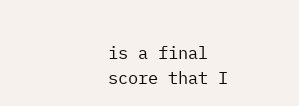is a final score that I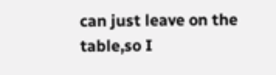can just leave on the table,so I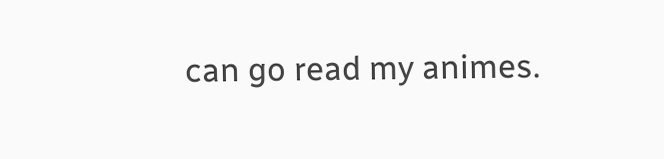can go read my animes.